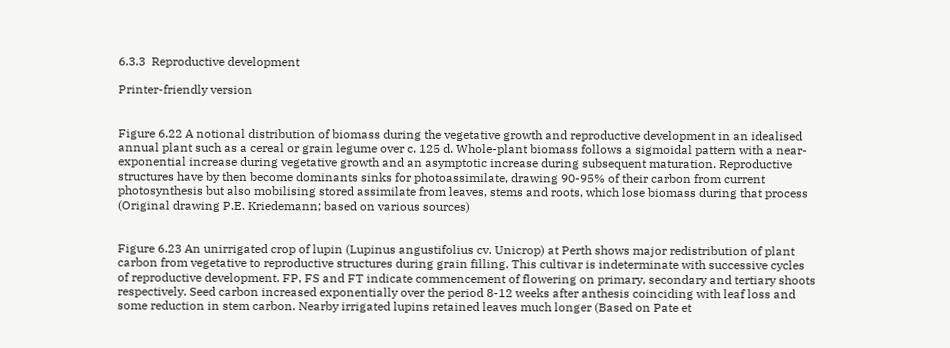6.3.3  Reproductive development

Printer-friendly version


Figure 6.22 A notional distribution of biomass during the vegetative growth and reproductive development in an idealised annual plant such as a cereal or grain legume over c. 125 d. Whole-plant biomass follows a sigmoidal pattern with a near-exponential increase during vegetative growth and an asymptotic increase during subsequent maturation. Reproductive structures have by then become dominants sinks for photoassimilate, drawing 90-95% of their carbon from current photosynthesis but also mobilising stored assimilate from leaves, stems and roots, which lose biomass during that process (Original drawing P.E. Kriedemann; based on various sources)


Figure 6.23 An unirrigated crop of lupin (Lupinus angustifolius cv. Unicrop) at Perth shows major redistribution of plant carbon from vegetative to reproductive structures during grain filling. This cultivar is indeterminate with successive cycles of reproductive development. FP, FS and FT indicate commencement of flowering on primary, secondary and tertiary shoots respectively. Seed carbon increased exponentially over the period 8-12 weeks after anthesis coinciding with leaf loss and some reduction in stem carbon. Nearby irrigated lupins retained leaves much longer (Based on Pate et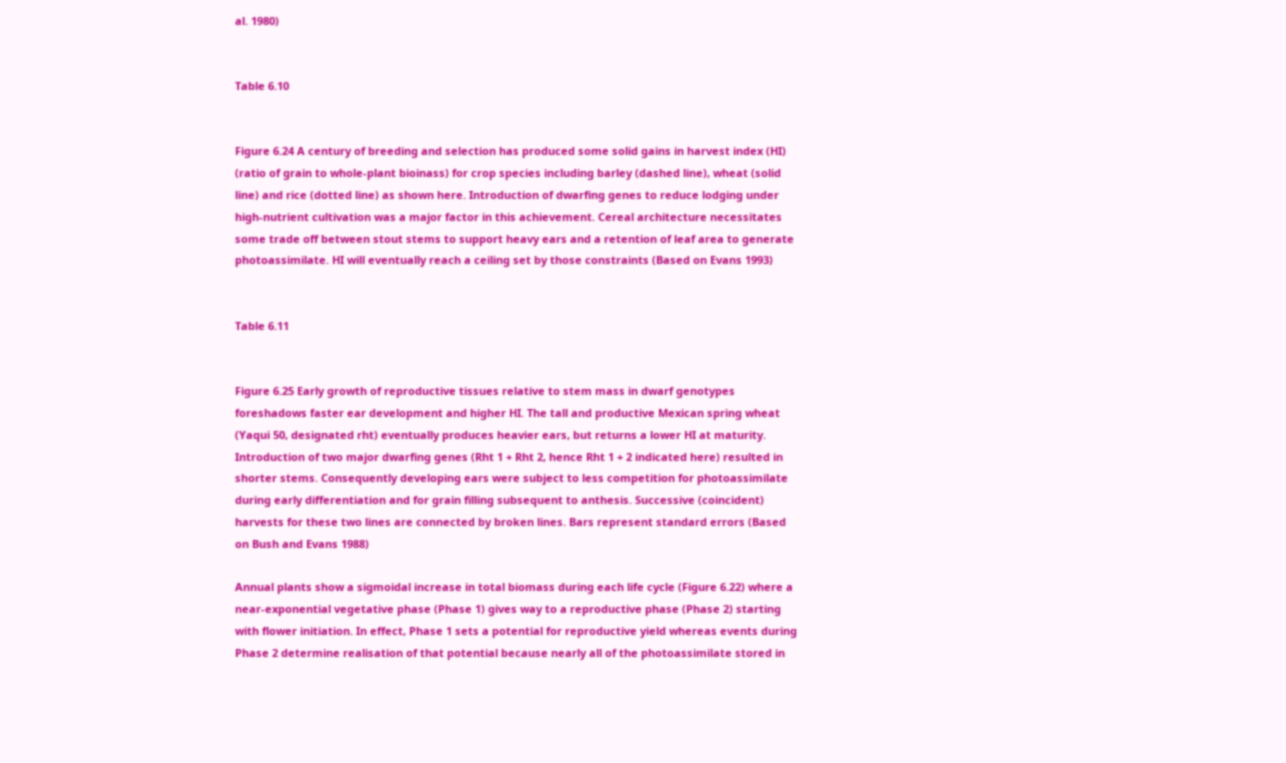al. 1980)


Table 6.10


Figure 6.24 A century of breeding and selection has produced some solid gains in harvest index (HI) (ratio of grain to whole-plant bioinass) for crop species including barley (dashed line), wheat (solid line) and rice (dotted line) as shown here. Introduction of dwarfing genes to reduce lodging under high-nutrient cultivation was a major factor in this achievement. Cereal architecture necessitates some trade off between stout stems to support heavy ears and a retention of leaf area to generate photoassimilate. HI will eventually reach a ceiling set by those constraints (Based on Evans 1993)


Table 6.11


Figure 6.25 Early growth of reproductive tissues relative to stem mass in dwarf genotypes foreshadows faster ear development and higher HI. The tall and productive Mexican spring wheat (Yaqui 50, designated rht) eventually produces heavier ears, but returns a lower HI at maturity. Introduction of two major dwarfing genes (Rht 1 + Rht 2, hence Rht 1 + 2 indicated here) resulted in shorter stems. Consequently developing ears were subject to less competition for photoassimilate during early differentiation and for grain filling subsequent to anthesis. Successive (coincident) harvests for these two lines are connected by broken lines. Bars represent standard errors (Based on Bush and Evans 1988)

Annual plants show a sigmoidal increase in total biomass during each life cycle (Figure 6.22) where a near-exponential vegetative phase (Phase 1) gives way to a reproductive phase (Phase 2) starting with flower initiation. In effect, Phase 1 sets a potential for reproductive yield whereas events during Phase 2 determine realisation of that potential because nearly all of the photoassimilate stored in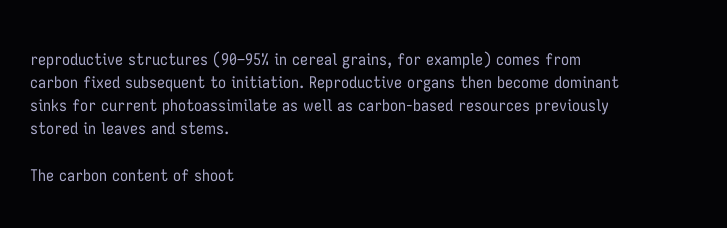reproductive structures (90–95% in cereal grains, for example) comes from carbon fixed subsequent to initiation. Reproductive organs then become dominant sinks for current photoassimilate as well as carbon-based resources previously stored in leaves and stems.

The carbon content of shoot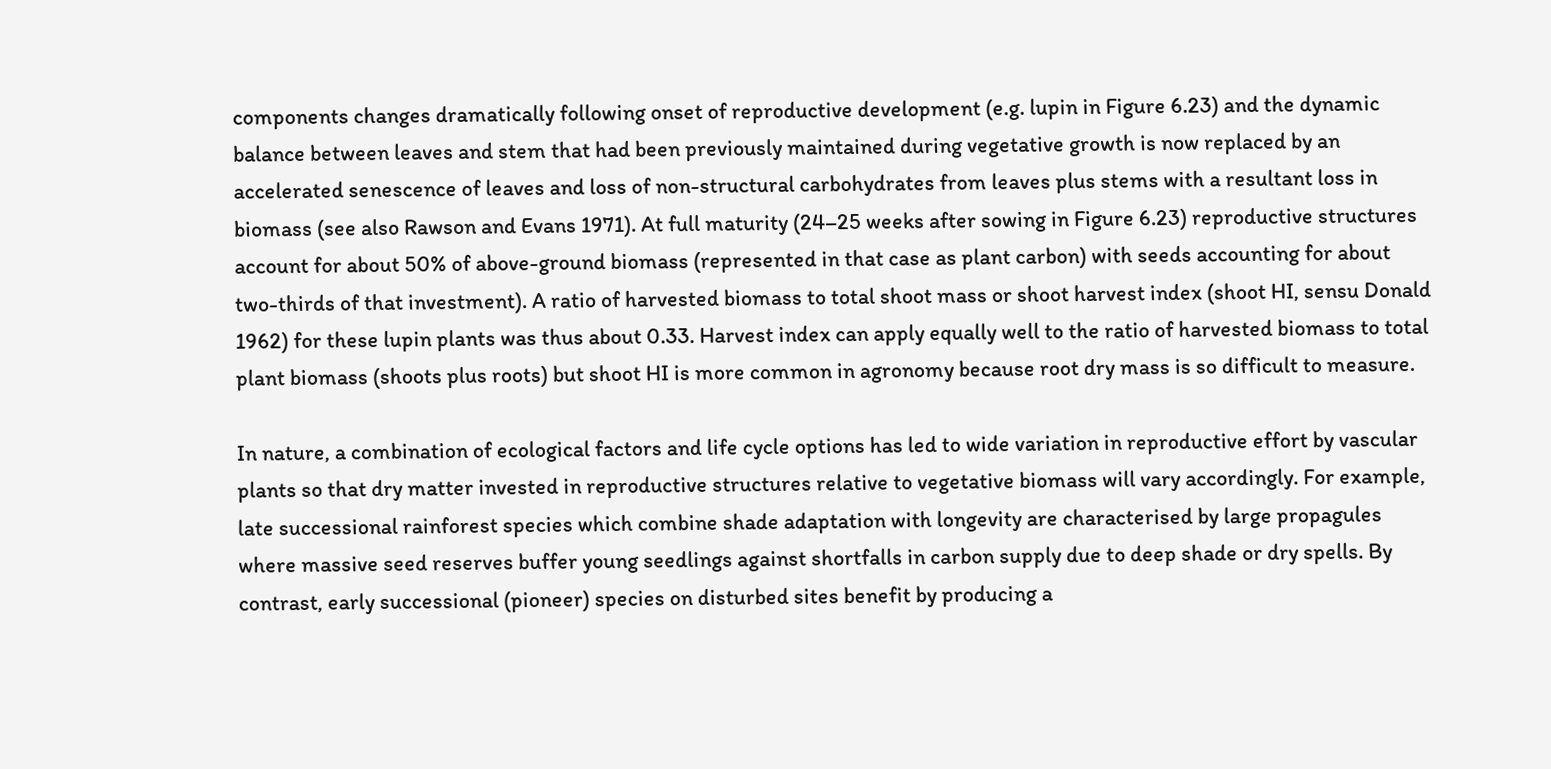components changes dramatically following onset of reproductive development (e.g. lupin in Figure 6.23) and the dynamic balance between leaves and stem that had been previously maintained during vegetative growth is now replaced by an accelerated senescence of leaves and loss of non-structural carbohydrates from leaves plus stems with a resultant loss in biomass (see also Rawson and Evans 1971). At full maturity (24–25 weeks after sowing in Figure 6.23) reproductive structures account for about 50% of above-ground biomass (represented in that case as plant carbon) with seeds accounting for about two-thirds of that investment). A ratio of harvested biomass to total shoot mass or shoot harvest index (shoot HI, sensu Donald 1962) for these lupin plants was thus about 0.33. Harvest index can apply equally well to the ratio of harvested biomass to total plant biomass (shoots plus roots) but shoot HI is more common in agronomy because root dry mass is so difficult to measure.

In nature, a combination of ecological factors and life cycle options has led to wide variation in reproductive effort by vascular plants so that dry matter invested in reproductive structures relative to vegetative biomass will vary accordingly. For example, late successional rainforest species which combine shade adaptation with longevity are characterised by large propagules where massive seed reserves buffer young seedlings against shortfalls in carbon supply due to deep shade or dry spells. By contrast, early successional (pioneer) species on disturbed sites benefit by producing a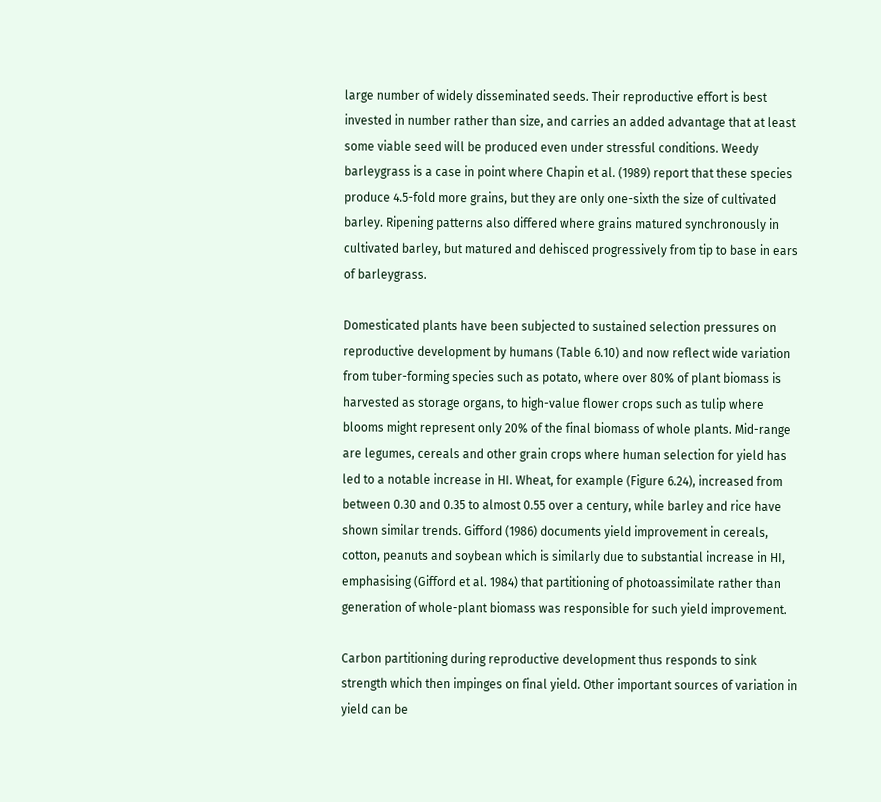large number of widely disseminated seeds. Their reproductive effort is best invested in number rather than size, and carries an added advantage that at least some viable seed will be produced even under stressful conditions. Weedy barleygrass is a case in point where Chapin et al. (1989) report that these species produce 4.5-fold more grains, but they are only one-sixth the size of cultivated barley. Ripening patterns also differed where grains matured synchronously in cultivated barley, but matured and dehisced progressively from tip to base in ears of barleygrass.

Domesticated plants have been subjected to sustained selection pressures on reproductive development by humans (Table 6.10) and now reflect wide variation from tuber-forming species such as potato, where over 80% of plant biomass is harvested as storage organs, to high-value flower crops such as tulip where blooms might represent only 20% of the final biomass of whole plants. Mid-range are legumes, cereals and other grain crops where human selection for yield has led to a notable increase in HI. Wheat, for example (Figure 6.24), increased from between 0.30 and 0.35 to almost 0.55 over a century, while barley and rice have shown similar trends. Gifford (1986) documents yield improvement in cereals, cotton, peanuts and soybean which is similarly due to substantial increase in HI, emphasising (Gifford et al. 1984) that partitioning of photoassimilate rather than generation of whole-plant biomass was responsible for such yield improvement.

Carbon partitioning during reproductive development thus responds to sink strength which then impinges on final yield. Other important sources of variation in yield can be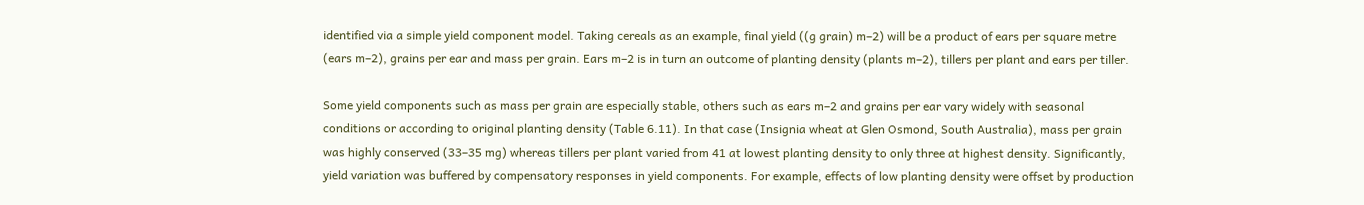identified via a simple yield component model. Taking cereals as an example, final yield ((g grain) m–2) will be a product of ears per square metre (ears m–2), grains per ear and mass per grain. Ears m–2 is in turn an outcome of planting density (plants m–2), tillers per plant and ears per tiller.

Some yield components such as mass per grain are especially stable, others such as ears m–2 and grains per ear vary widely with seasonal conditions or according to original planting density (Table 6.11). In that case (Insignia wheat at Glen Osmond, South Australia), mass per grain was highly conserved (33–35 mg) whereas tillers per plant varied from 41 at lowest planting density to only three at highest density. Significantly, yield variation was buffered by compensatory responses in yield components. For example, effects of low planting density were offset by production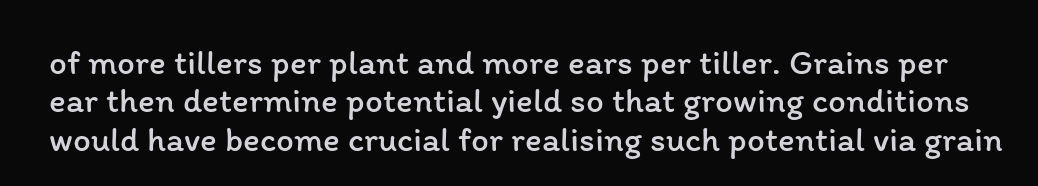of more tillers per plant and more ears per tiller. Grains per ear then determine potential yield so that growing conditions would have become crucial for realising such potential via grain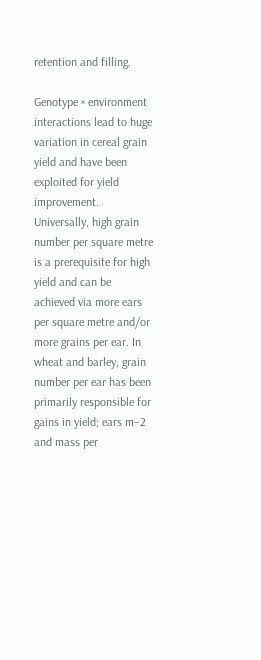retention and filling.

Genotype × environment interactions lead to huge variation in cereal grain yield and have been exploited for yield improvement. Universally, high grain number per square metre is a prerequisite for high yield and can be achieved via more ears per square metre and/or more grains per ear. In wheat and barley, grain number per ear has been primarily responsible for gains in yield; ears m–2 and mass per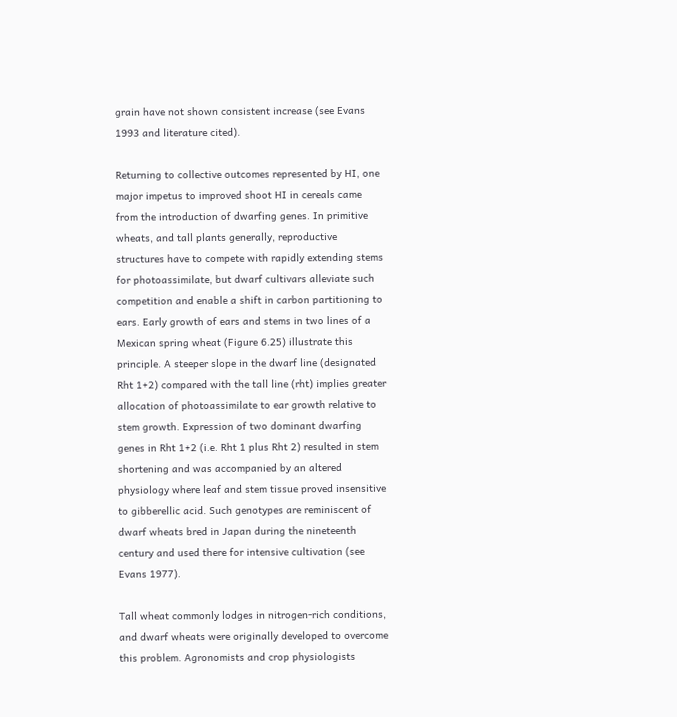grain have not shown consistent increase (see Evans 1993 and literature cited).

Returning to collective outcomes represented by HI, one major impetus to improved shoot HI in cereals came from the introduction of dwarfing genes. In primitive wheats, and tall plants generally, reproductive structures have to compete with rapidly extending stems for photoassimilate, but dwarf cultivars alleviate such competition and enable a shift in carbon partitioning to ears. Early growth of ears and stems in two lines of a Mexican spring wheat (Figure 6.25) illustrate this principle. A steeper slope in the dwarf line (designated Rht 1+2) compared with the tall line (rht) implies greater allocation of photoassimilate to ear growth relative to stem growth. Expression of two dominant dwarfing genes in Rht 1+2 (i.e. Rht 1 plus Rht 2) resulted in stem shortening and was accompanied by an altered physiology where leaf and stem tissue proved insensitive to gibberellic acid. Such genotypes are reminiscent of dwarf wheats bred in Japan during the nineteenth century and used there for intensive cultivation (see Evans 1977).

Tall wheat commonly lodges in nitrogen-rich conditions, and dwarf wheats were originally developed to overcome this problem. Agronomists and crop physiologists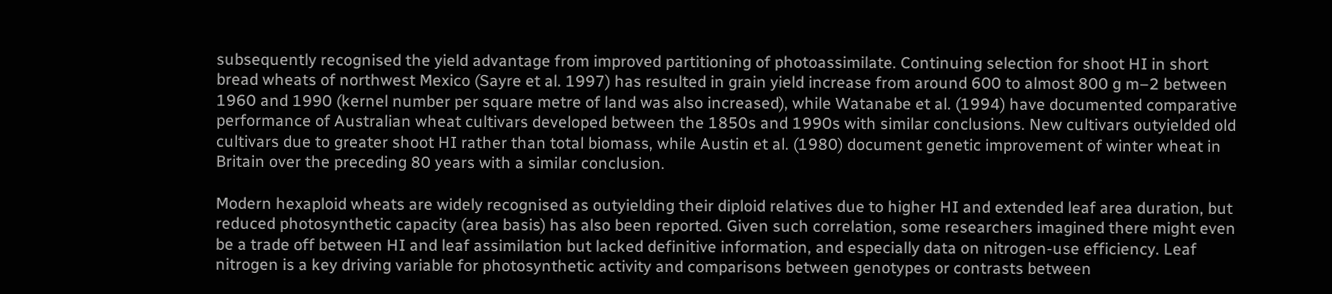subsequently recognised the yield advantage from improved partitioning of photoassimilate. Continuing selection for shoot HI in short bread wheats of northwest Mexico (Sayre et al. 1997) has resulted in grain yield increase from around 600 to almost 800 g m–2 between 1960 and 1990 (kernel number per square metre of land was also increased), while Watanabe et al. (1994) have documented comparative performance of Australian wheat cultivars developed between the 1850s and 1990s with similar conclusions. New cultivars outyielded old cultivars due to greater shoot HI rather than total biomass, while Austin et al. (1980) document genetic improvement of winter wheat in Britain over the preceding 80 years with a similar conclusion.

Modern hexaploid wheats are widely recognised as outyielding their diploid relatives due to higher HI and extended leaf area duration, but reduced photosynthetic capacity (area basis) has also been reported. Given such correlation, some researchers imagined there might even be a trade off between HI and leaf assimilation but lacked definitive information, and especially data on nitrogen-use efficiency. Leaf nitrogen is a key driving variable for photosynthetic activity and comparisons between genotypes or contrasts between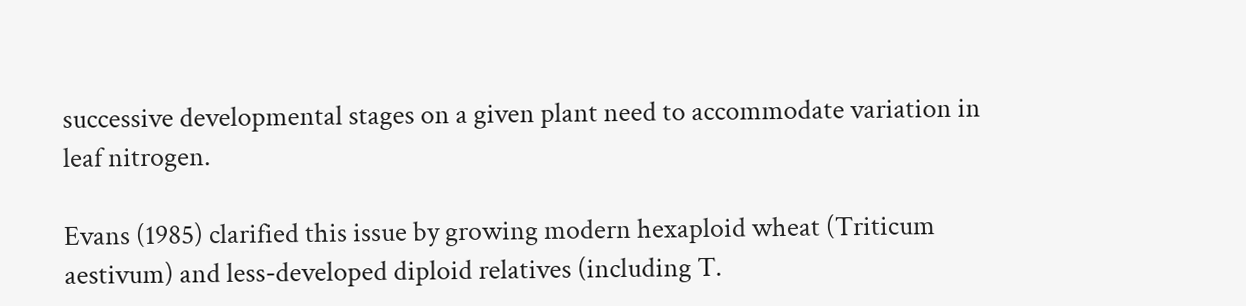successive developmental stages on a given plant need to accommodate variation in leaf nitrogen.

Evans (1985) clarified this issue by growing modern hexaploid wheat (Triticum aestivum) and less-developed diploid relatives (including T.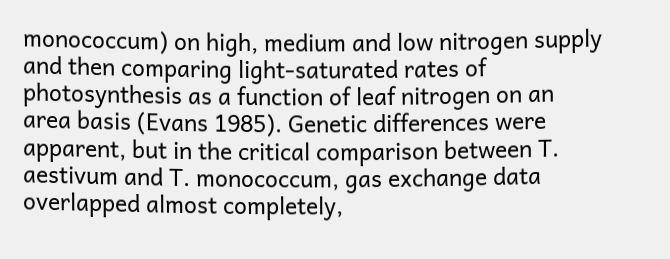monococcum) on high, medium and low nitrogen supply and then comparing light-saturated rates of photosynthesis as a function of leaf nitrogen on an area basis (Evans 1985). Genetic differences were apparent, but in the critical comparison between T. aestivum and T. monococcum, gas exchange data overlapped almost completely,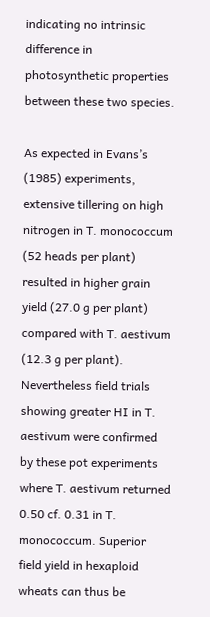indicating no intrinsic difference in photosynthetic properties between these two species.

As expected in Evans’s (1985) experiments, extensive tillering on high nitrogen in T. monococcum (52 heads per plant) resulted in higher grain yield (27.0 g per plant) compared with T. aestivum (12.3 g per plant). Nevertheless field trials showing greater HI in T. aestivum were confirmed by these pot experiments where T. aestivum returned 0.50 cf. 0.31 in T. monococcum. Superior field yield in hexaploid wheats can thus be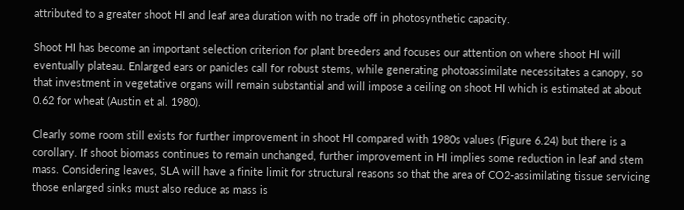attributed to a greater shoot HI and leaf area duration with no trade off in photosynthetic capacity.

Shoot HI has become an important selection criterion for plant breeders and focuses our attention on where shoot HI will eventually plateau. Enlarged ears or panicles call for robust stems, while generating photoassimilate necessitates a canopy, so that investment in vegetative organs will remain substantial and will impose a ceiling on shoot HI which is estimated at about 0.62 for wheat (Austin et al. 1980).

Clearly some room still exists for further improvement in shoot HI compared with 1980s values (Figure 6.24) but there is a corollary. If shoot biomass continues to remain unchanged, further improvement in HI implies some reduction in leaf and stem mass. Considering leaves, SLA will have a finite limit for structural reasons so that the area of CO2-assimilating tissue servicing those enlarged sinks must also reduce as mass is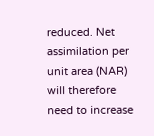reduced. Net assimilation per unit area (NAR) will therefore need to increase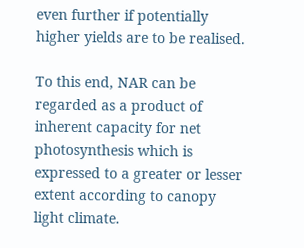even further if potentially higher yields are to be realised.

To this end, NAR can be regarded as a product of inherent capacity for net photosynthesis which is expressed to a greater or lesser extent according to canopy light climate.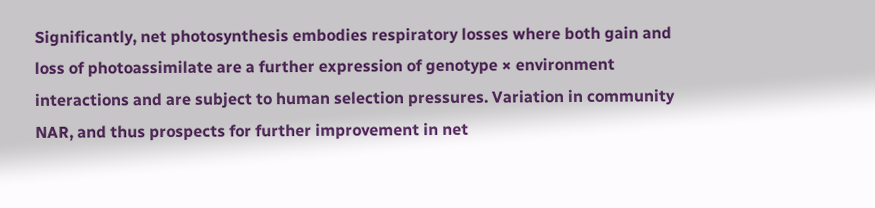Significantly, net photosynthesis embodies respiratory losses where both gain and loss of photoassimilate are a further expression of genotype × environment interactions and are subject to human selection pressures. Variation in community NAR, and thus prospects for further improvement in net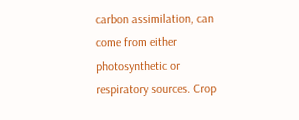carbon assimilation, can come from either photosynthetic or respiratory sources. Crop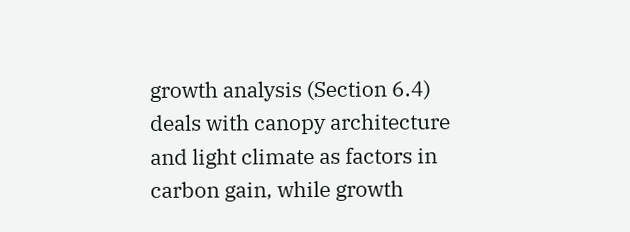growth analysis (Section 6.4) deals with canopy architecture and light climate as factors in carbon gain, while growth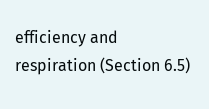efficiency and respiration (Section 6.5)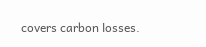covers carbon losses.